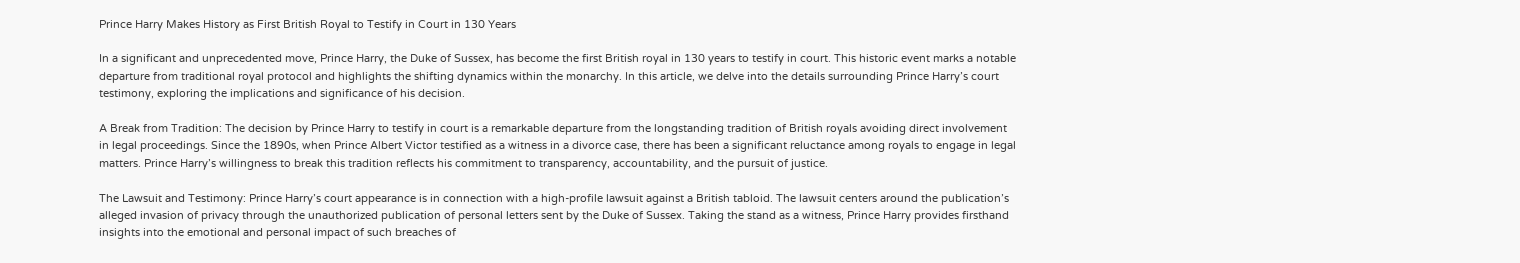Prince Harry Makes History as First British Royal to Testify in Court in 130 Years

In a significant and unprecedented move, Prince Harry, the Duke of Sussex, has become the first British royal in 130 years to testify in court. This historic event marks a notable departure from traditional royal protocol and highlights the shifting dynamics within the monarchy. In this article, we delve into the details surrounding Prince Harry’s court testimony, exploring the implications and significance of his decision.

A Break from Tradition: The decision by Prince Harry to testify in court is a remarkable departure from the longstanding tradition of British royals avoiding direct involvement in legal proceedings. Since the 1890s, when Prince Albert Victor testified as a witness in a divorce case, there has been a significant reluctance among royals to engage in legal matters. Prince Harry’s willingness to break this tradition reflects his commitment to transparency, accountability, and the pursuit of justice.

The Lawsuit and Testimony: Prince Harry’s court appearance is in connection with a high-profile lawsuit against a British tabloid. The lawsuit centers around the publication’s alleged invasion of privacy through the unauthorized publication of personal letters sent by the Duke of Sussex. Taking the stand as a witness, Prince Harry provides firsthand insights into the emotional and personal impact of such breaches of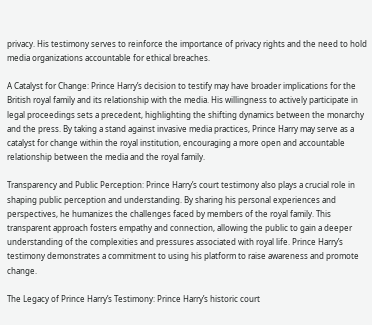privacy. His testimony serves to reinforce the importance of privacy rights and the need to hold media organizations accountable for ethical breaches.

A Catalyst for Change: Prince Harry’s decision to testify may have broader implications for the British royal family and its relationship with the media. His willingness to actively participate in legal proceedings sets a precedent, highlighting the shifting dynamics between the monarchy and the press. By taking a stand against invasive media practices, Prince Harry may serve as a catalyst for change within the royal institution, encouraging a more open and accountable relationship between the media and the royal family.

Transparency and Public Perception: Prince Harry’s court testimony also plays a crucial role in shaping public perception and understanding. By sharing his personal experiences and perspectives, he humanizes the challenges faced by members of the royal family. This transparent approach fosters empathy and connection, allowing the public to gain a deeper understanding of the complexities and pressures associated with royal life. Prince Harry’s testimony demonstrates a commitment to using his platform to raise awareness and promote change.

The Legacy of Prince Harry’s Testimony: Prince Harry’s historic court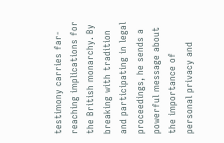testimony carries far-reaching implications for the British monarchy. By breaking with tradition and participating in legal proceedings, he sends a powerful message about the importance of personal privacy and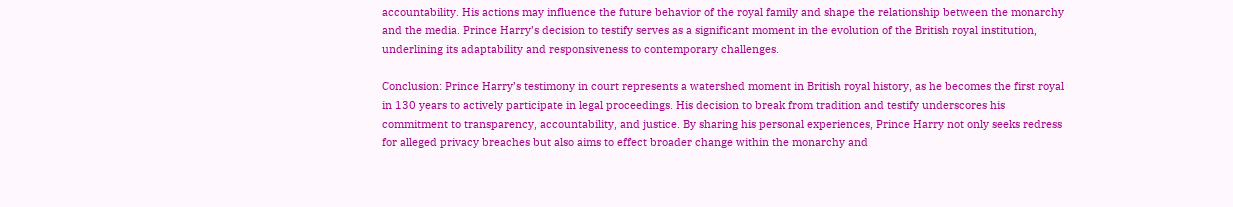accountability. His actions may influence the future behavior of the royal family and shape the relationship between the monarchy and the media. Prince Harry’s decision to testify serves as a significant moment in the evolution of the British royal institution, underlining its adaptability and responsiveness to contemporary challenges.

Conclusion: Prince Harry’s testimony in court represents a watershed moment in British royal history, as he becomes the first royal in 130 years to actively participate in legal proceedings. His decision to break from tradition and testify underscores his commitment to transparency, accountability, and justice. By sharing his personal experiences, Prince Harry not only seeks redress for alleged privacy breaches but also aims to effect broader change within the monarchy and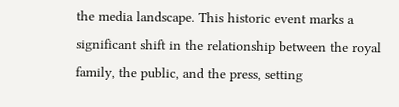the media landscape. This historic event marks a significant shift in the relationship between the royal family, the public, and the press, setting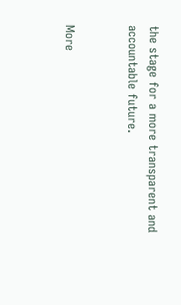the stage for a more transparent and accountable future.


More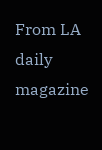From LA daily magazine